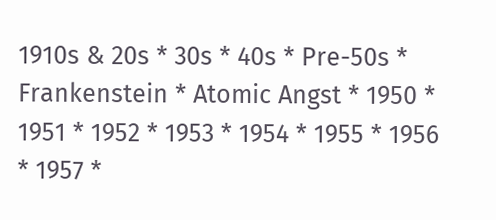1910s & 20s * 30s * 40s * Pre-50s * Frankenstein * Atomic Angst * 1950 * 1951 * 1952 * 1953 * 1954 * 1955 * 1956 * 1957 *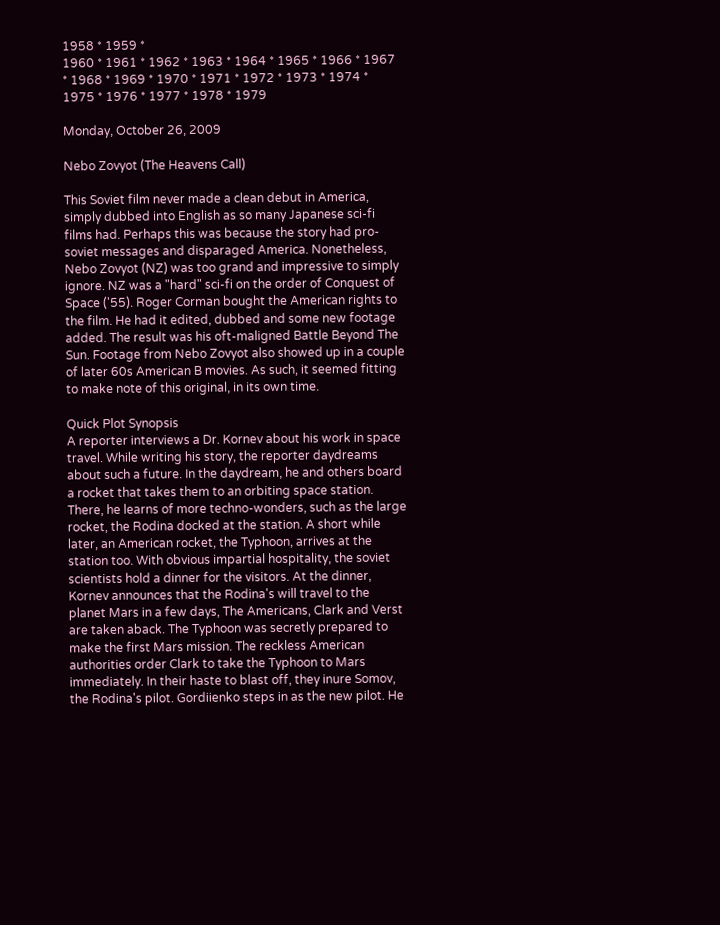1958 * 1959 *
1960 * 1961 * 1962 * 1963 * 1964 * 1965 * 1966 * 1967 * 1968 * 1969 * 1970 * 1971 * 1972 * 1973 * 1974 * 1975 * 1976 * 1977 * 1978 * 1979

Monday, October 26, 2009

Nebo Zovyot (The Heavens Call)

This Soviet film never made a clean debut in America, simply dubbed into English as so many Japanese sci-fi films had. Perhaps this was because the story had pro-soviet messages and disparaged America. Nonetheless, Nebo Zovyot (NZ) was too grand and impressive to simply ignore. NZ was a "hard" sci-fi on the order of Conquest of Space ('55). Roger Corman bought the American rights to the film. He had it edited, dubbed and some new footage added. The result was his oft-maligned Battle Beyond The Sun. Footage from Nebo Zovyot also showed up in a couple of later 60s American B movies. As such, it seemed fitting to make note of this original, in its own time.

Quick Plot Synopsis
A reporter interviews a Dr. Kornev about his work in space travel. While writing his story, the reporter daydreams about such a future. In the daydream, he and others board a rocket that takes them to an orbiting space station. There, he learns of more techno-wonders, such as the large rocket, the Rodina docked at the station. A short while later, an American rocket, the Typhoon, arrives at the station too. With obvious impartial hospitality, the soviet scientists hold a dinner for the visitors. At the dinner, Kornev announces that the Rodina's will travel to the planet Mars in a few days, The Americans, Clark and Verst are taken aback. The Typhoon was secretly prepared to make the first Mars mission. The reckless American authorities order Clark to take the Typhoon to Mars immediately. In their haste to blast off, they inure Somov, the Rodina's pilot. Gordiienko steps in as the new pilot. He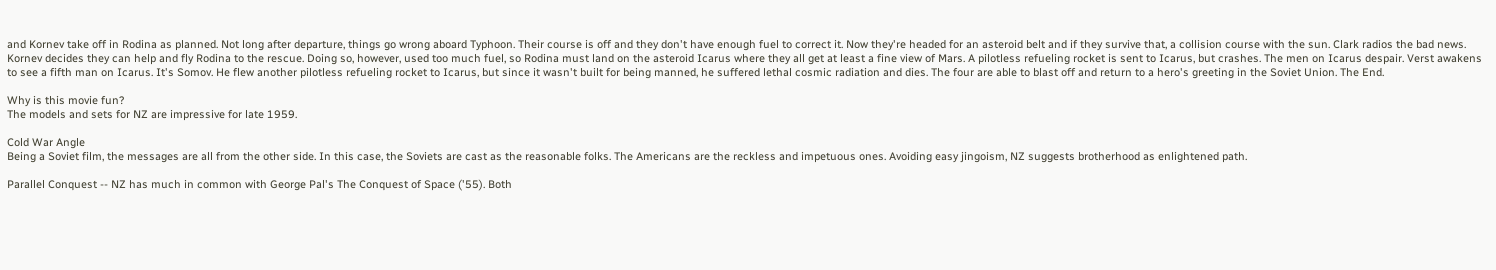and Kornev take off in Rodina as planned. Not long after departure, things go wrong aboard Typhoon. Their course is off and they don't have enough fuel to correct it. Now they're headed for an asteroid belt and if they survive that, a collision course with the sun. Clark radios the bad news. Kornev decides they can help and fly Rodina to the rescue. Doing so, however, used too much fuel, so Rodina must land on the asteroid Icarus where they all get at least a fine view of Mars. A pilotless refueling rocket is sent to Icarus, but crashes. The men on Icarus despair. Verst awakens to see a fifth man on Icarus. It's Somov. He flew another pilotless refueling rocket to Icarus, but since it wasn't built for being manned, he suffered lethal cosmic radiation and dies. The four are able to blast off and return to a hero's greeting in the Soviet Union. The End.

Why is this movie fun?
The models and sets for NZ are impressive for late 1959.

Cold War Angle
Being a Soviet film, the messages are all from the other side. In this case, the Soviets are cast as the reasonable folks. The Americans are the reckless and impetuous ones. Avoiding easy jingoism, NZ suggests brotherhood as enlightened path.

Parallel Conquest -- NZ has much in common with George Pal's The Conquest of Space ('55). Both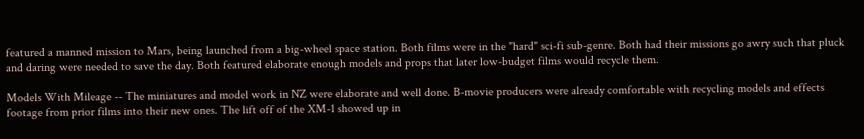featured a manned mission to Mars, being launched from a big-wheel space station. Both films were in the "hard" sci-fi sub-genre. Both had their missions go awry such that pluck and daring were needed to save the day. Both featured elaborate enough models and props that later low-budget films would recycle them.

Models With Mileage -- The miniatures and model work in NZ were elaborate and well done. B-movie producers were already comfortable with recycling models and effects footage from prior films into their new ones. The lift off of the XM-1 showed up in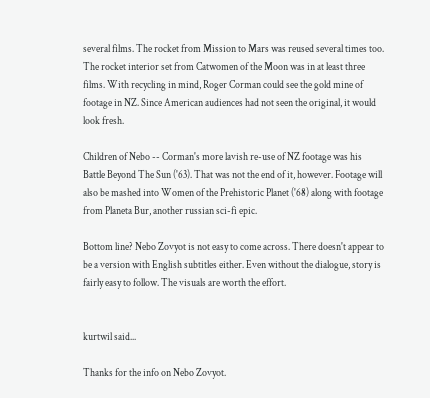several films. The rocket from Mission to Mars was reused several times too. The rocket interior set from Catwomen of the Moon was in at least three films. With recycling in mind, Roger Corman could see the gold mine of footage in NZ. Since American audiences had not seen the original, it would look fresh.

Children of Nebo -- Corman's more lavish re-use of NZ footage was his Battle Beyond The Sun ('63). That was not the end of it, however. Footage will also be mashed into Women of the Prehistoric Planet ('68) along with footage from Planeta Bur, another russian sci-fi epic.

Bottom line? Nebo Zovyot is not easy to come across. There doesn't appear to be a version with English subtitles either. Even without the dialogue, story is fairly easy to follow. The visuals are worth the effort.


kurtwil said...

Thanks for the info on Nebo Zovyot.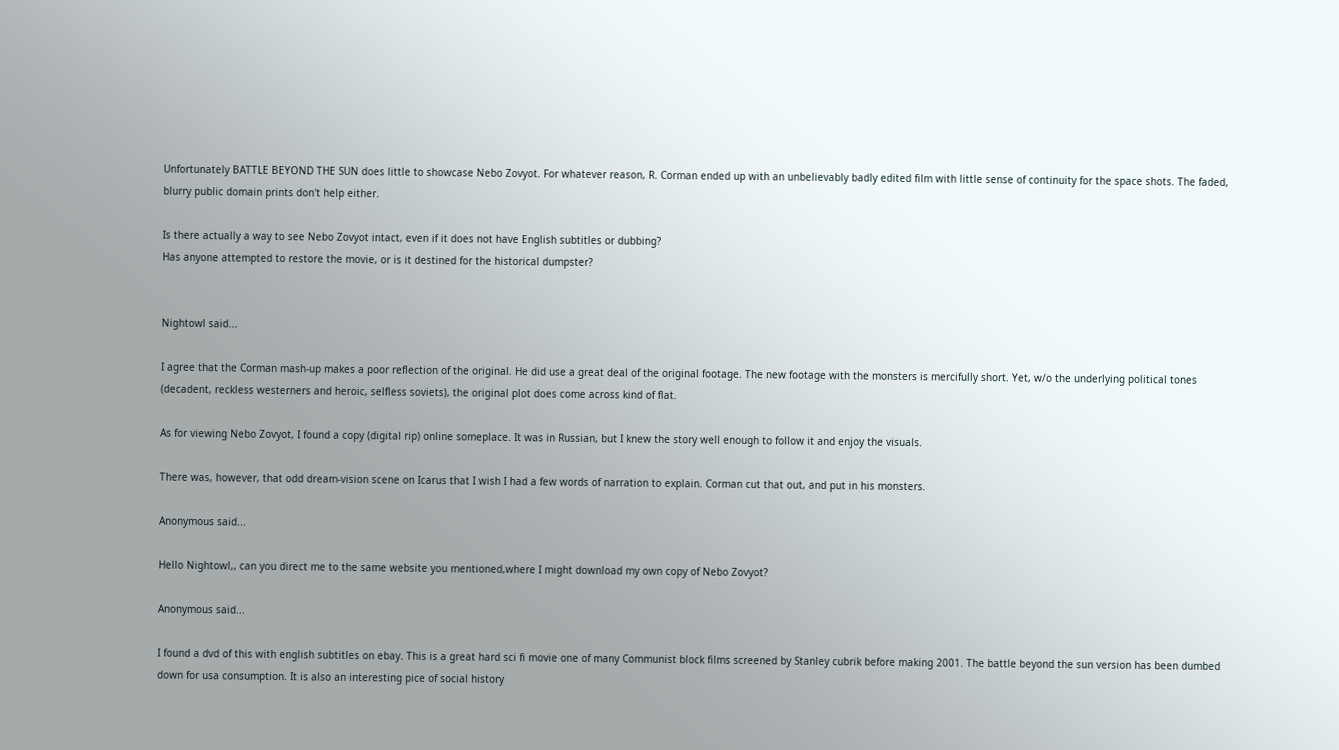Unfortunately BATTLE BEYOND THE SUN does little to showcase Nebo Zovyot. For whatever reason, R. Corman ended up with an unbelievably badly edited film with little sense of continuity for the space shots. The faded, blurry public domain prints don't help either.

Is there actually a way to see Nebo Zovyot intact, even if it does not have English subtitles or dubbing?
Has anyone attempted to restore the movie, or is it destined for the historical dumpster?


Nightowl said...

I agree that the Corman mash-up makes a poor reflection of the original. He did use a great deal of the original footage. The new footage with the monsters is mercifully short. Yet, w/o the underlying political tones (decadent, reckless westerners and heroic, selfless soviets), the original plot does come across kind of flat.

As for viewing Nebo Zovyot, I found a copy (digital rip) online someplace. It was in Russian, but I knew the story well enough to follow it and enjoy the visuals.

There was, however, that odd dream-vision scene on Icarus that I wish I had a few words of narration to explain. Corman cut that out, and put in his monsters.

Anonymous said...

Hello Nightowl,, can you direct me to the same website you mentioned,where I might download my own copy of Nebo Zovyot?

Anonymous said...

I found a dvd of this with english subtitles on ebay. This is a great hard sci fi movie one of many Communist block films screened by Stanley cubrik before making 2001. The battle beyond the sun version has been dumbed down for usa consumption. It is also an interesting pice of social history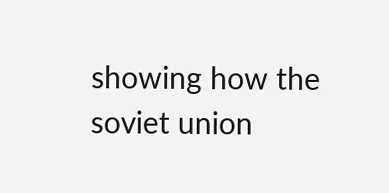showing how the soviet union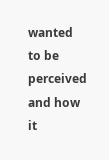wanted to be perceived and how it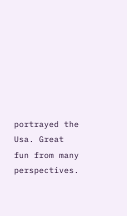portrayed the Usa. Great fun from many perspectives.